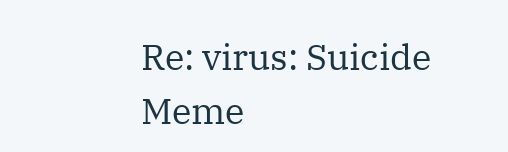Re: virus: Suicide Meme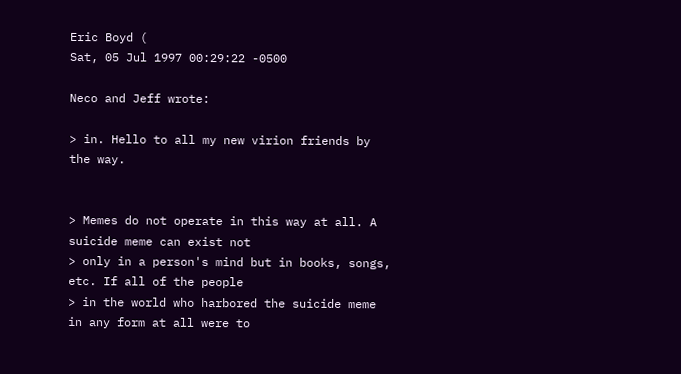Eric Boyd (
Sat, 05 Jul 1997 00:29:22 -0500

Neco and Jeff wrote:

> in. Hello to all my new virion friends by the way.


> Memes do not operate in this way at all. A suicide meme can exist not
> only in a person's mind but in books, songs, etc. If all of the people
> in the world who harbored the suicide meme in any form at all were to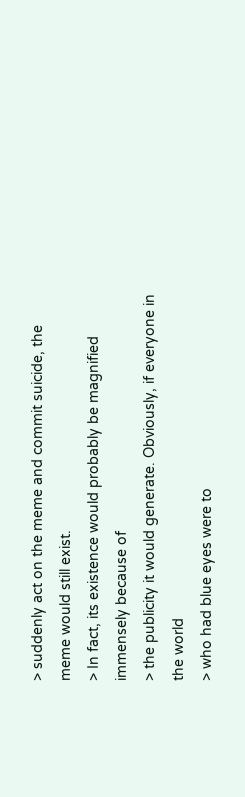> suddenly act on the meme and commit suicide, the meme would still exist.
> In fact, its existence would probably be magnified immensely because of
> the publicity it would generate. Obviously, if everyone in the world
> who had blue eyes were to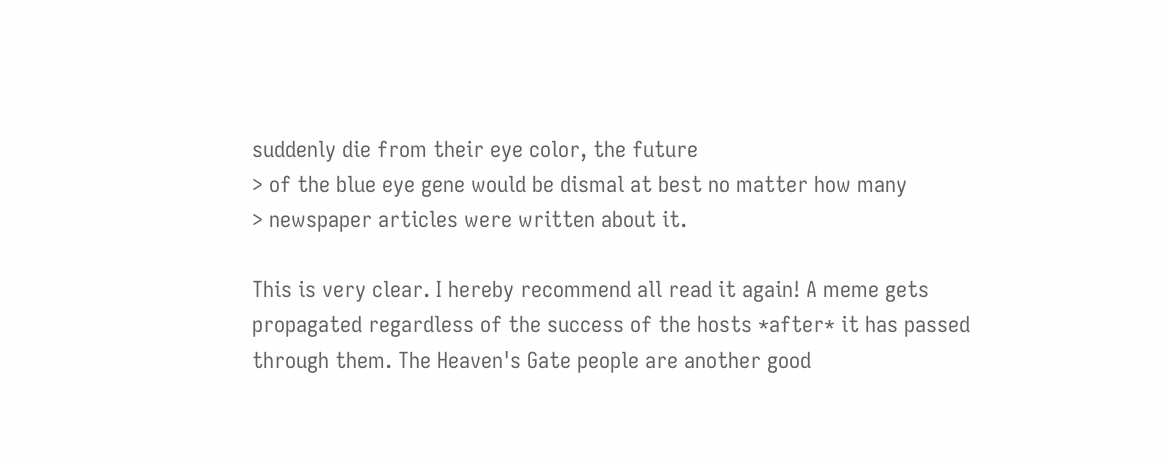suddenly die from their eye color, the future
> of the blue eye gene would be dismal at best no matter how many
> newspaper articles were written about it.

This is very clear. I hereby recommend all read it again! A meme gets
propagated regardless of the success of the hosts *after* it has passed
through them. The Heaven's Gate people are another good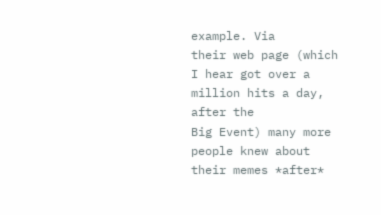example. Via
their web page (which I hear got over a million hits a day, after the
Big Event) many more people knew about their memes *after*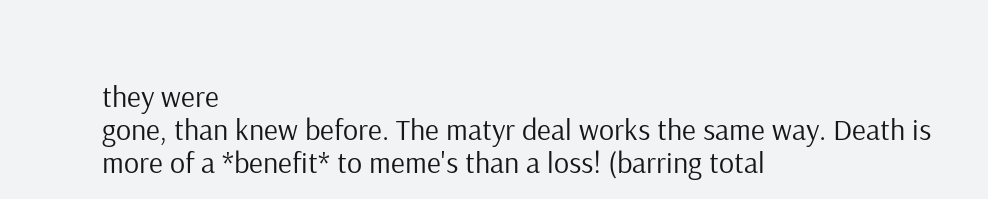they were
gone, than knew before. The matyr deal works the same way. Death is
more of a *benefit* to meme's than a loss! (barring total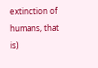extinction of
humans, that is)